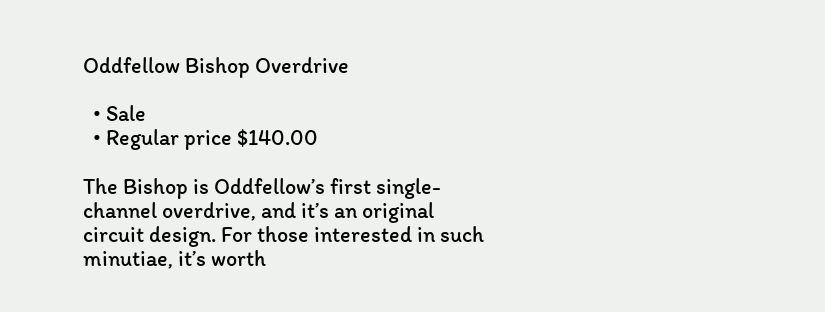Oddfellow Bishop Overdrive

  • Sale
  • Regular price $140.00

The Bishop is Oddfellow’s first single-channel overdrive, and it’s an original circuit design. For those interested in such minutiae, it’s worth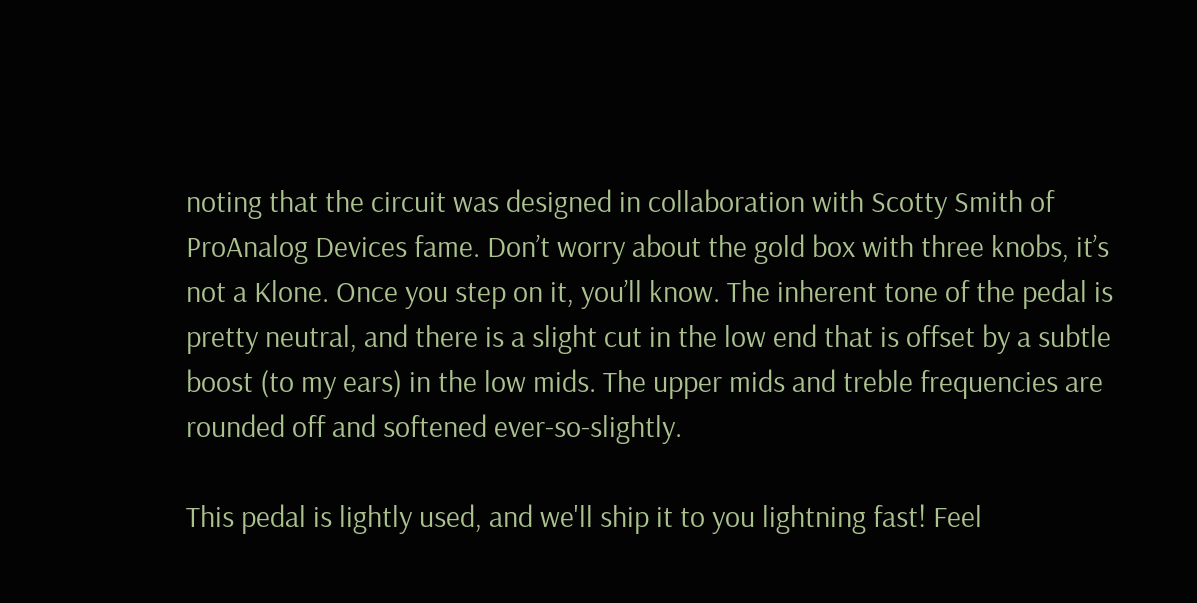noting that the circuit was designed in collaboration with Scotty Smith of ProAnalog Devices fame. Don’t worry about the gold box with three knobs, it’s not a Klone. Once you step on it, you’ll know. The inherent tone of the pedal is pretty neutral, and there is a slight cut in the low end that is offset by a subtle boost (to my ears) in the low mids. The upper mids and treble frequencies are rounded off and softened ever-so-slightly.

This pedal is lightly used, and we'll ship it to you lightning fast! Feel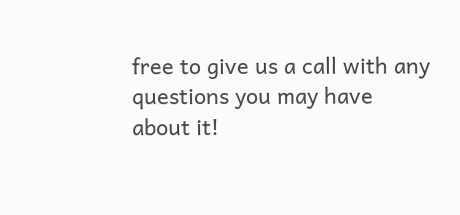free to give us a call with any questions you may have about it!